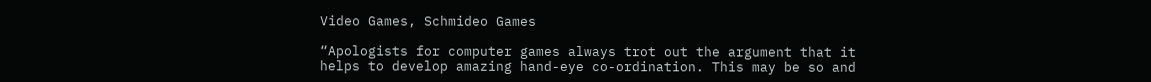Video Games, Schmideo Games

“Apologists for computer games always trot out the argument that it helps to develop amazing hand-eye co-ordination. This may be so and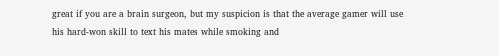great if you are a brain surgeon, but my suspicion is that the average gamer will use his hard-won skill to text his mates while smoking and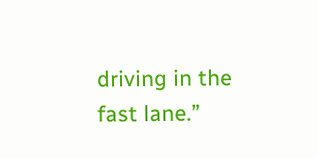driving in the fast lane.”